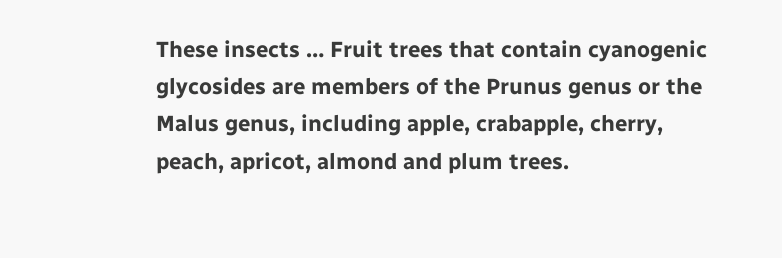These insects … Fruit trees that contain cyanogenic glycosides are members of the Prunus genus or the Malus genus, including apple, crabapple, cherry, peach, apricot, almond and plum trees.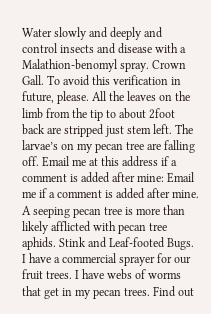Water slowly and deeply and control insects and disease with a Malathion-benomyl spray. Crown Gall. To avoid this verification in future, please. All the leaves on the limb from the tip to about 2foot back are stripped just stem left. The larvae’s on my pecan tree are falling off. Email me at this address if a comment is added after mine: Email me if a comment is added after mine. A seeping pecan tree is more than likely afflicted with pecan tree aphids. Stink and Leaf-footed Bugs. I have a commercial sprayer for our fruit trees. I have webs of worms that get in my pecan trees. Find out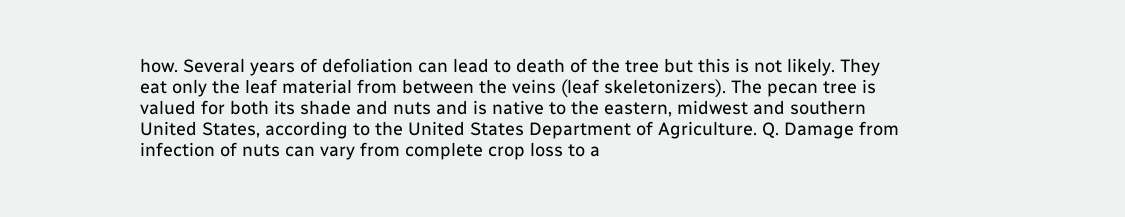how. Several years of defoliation can lead to death of the tree but this is not likely. They eat only the leaf material from between the veins (leaf skeletonizers). The pecan tree is valued for both its shade and nuts and is native to the eastern, midwest and southern United States, according to the United States Department of Agriculture. Q. Damage from infection of nuts can vary from complete crop loss to a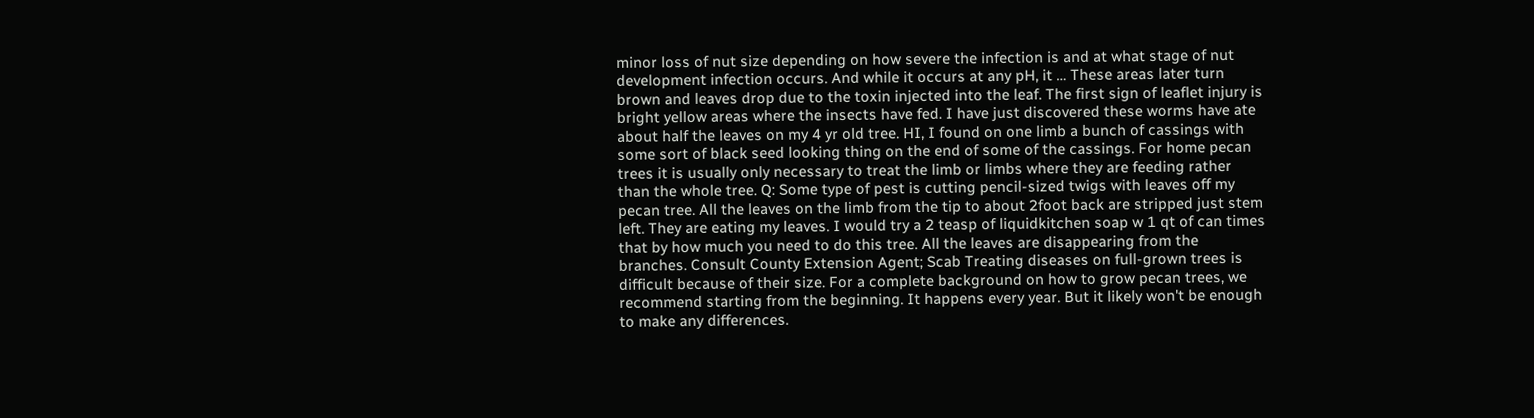minor loss of nut size depending on how severe the infection is and at what stage of nut development infection occurs. And while it occurs at any pH, it … These areas later turn brown and leaves drop due to the toxin injected into the leaf. The first sign of leaflet injury is bright yellow areas where the insects have fed. I have just discovered these worms have ate about half the leaves on my 4 yr old tree. HI, I found on one limb a bunch of cassings with some sort of black seed looking thing on the end of some of the cassings. For home pecan trees it is usually only necessary to treat the limb or limbs where they are feeding rather than the whole tree. Q: Some type of pest is cutting pencil-sized twigs with leaves off my pecan tree. All the leaves on the limb from the tip to about 2foot back are stripped just stem left. They are eating my leaves. I would try a 2 teasp of liquidkitchen soap w 1 qt of can times that by how much you need to do this tree. All the leaves are disappearing from the branches. Consult County Extension Agent; Scab Treating diseases on full-grown trees is difficult because of their size. For a complete background on how to grow pecan trees, we recommend starting from the beginning. It happens every year. But it likely won't be enough to make any differences.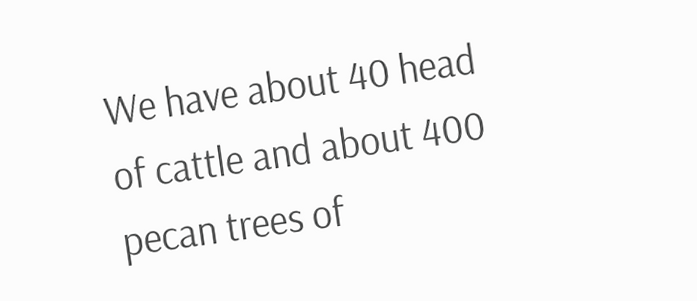We have about 40 head of cattle and about 400 pecan trees of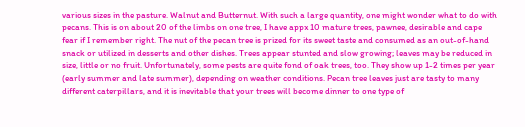various sizes in the pasture. Walnut and Butternut. With such a large quantity, one might wonder what to do with pecans. This is on about 20 of the limbs on one tree, I have appx 10 mature trees, pawnee, desirable and cape fear if I remember right. The nut of the pecan tree is prized for its sweet taste and consumed as an out-of-hand snack or utilized in desserts and other dishes. Trees appear stunted and slow growing; leaves may be reduced in size, little or no fruit. Unfortunately, some pests are quite fond of oak trees, too. They show up 1-2 times per year (early summer and late summer), depending on weather conditions. Pecan tree leaves just are tasty to many different caterpillars, and it is inevitable that your trees will become dinner to one type of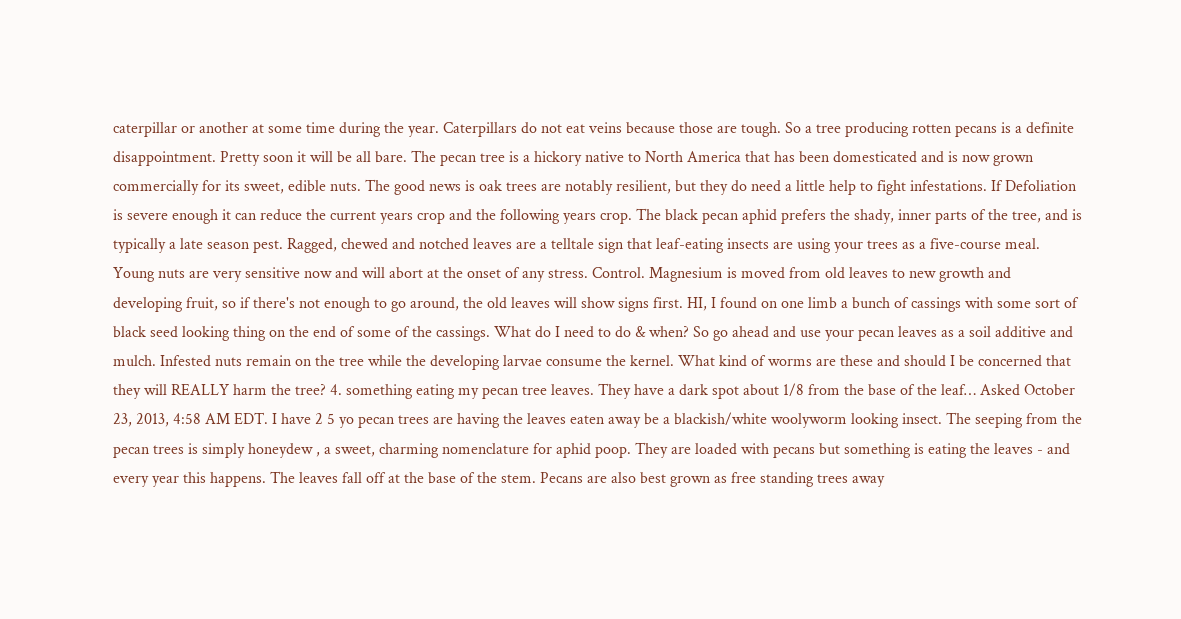caterpillar or another at some time during the year. Caterpillars do not eat veins because those are tough. So a tree producing rotten pecans is a definite disappointment. Pretty soon it will be all bare. The pecan tree is a hickory native to North America that has been domesticated and is now grown commercially for its sweet, edible nuts. The good news is oak trees are notably resilient, but they do need a little help to fight infestations. If Defoliation is severe enough it can reduce the current years crop and the following years crop. The black pecan aphid prefers the shady, inner parts of the tree, and is typically a late season pest. Ragged, chewed and notched leaves are a telltale sign that leaf-eating insects are using your trees as a five-course meal. Young nuts are very sensitive now and will abort at the onset of any stress. Control. Magnesium is moved from old leaves to new growth and developing fruit, so if there's not enough to go around, the old leaves will show signs first. HI, I found on one limb a bunch of cassings with some sort of black seed looking thing on the end of some of the cassings. What do I need to do & when? So go ahead and use your pecan leaves as a soil additive and mulch. Infested nuts remain on the tree while the developing larvae consume the kernel. What kind of worms are these and should I be concerned that they will REALLY harm the tree? 4. something eating my pecan tree leaves. They have a dark spot about 1/8 from the base of the leaf… Asked October 23, 2013, 4:58 AM EDT. I have 2 5 yo pecan trees are having the leaves eaten away be a blackish/white woolyworm looking insect. The seeping from the pecan trees is simply honeydew , a sweet, charming nomenclature for aphid poop. They are loaded with pecans but something is eating the leaves - and every year this happens. The leaves fall off at the base of the stem. Pecans are also best grown as free standing trees away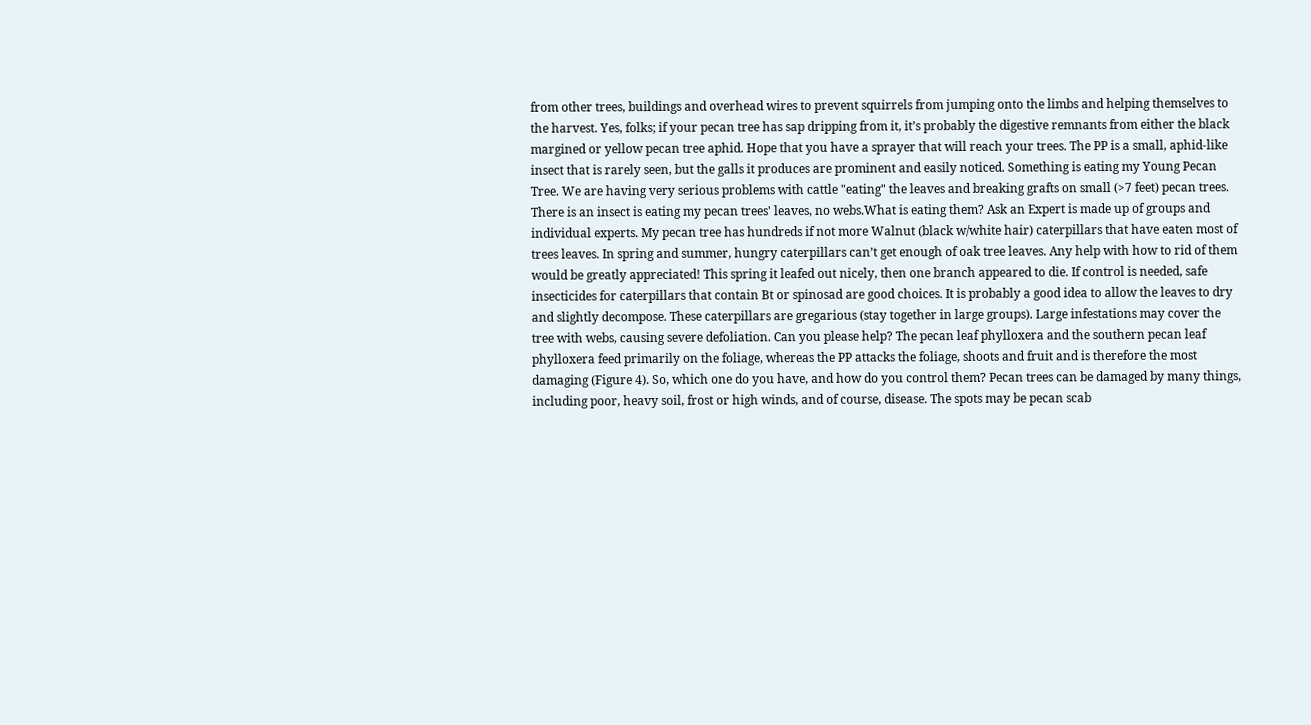from other trees, buildings and overhead wires to prevent squirrels from jumping onto the limbs and helping themselves to the harvest. Yes, folks; if your pecan tree has sap dripping from it, it’s probably the digestive remnants from either the black margined or yellow pecan tree aphid. Hope that you have a sprayer that will reach your trees. The PP is a small, aphid-like insect that is rarely seen, but the galls it produces are prominent and easily noticed. Something is eating my Young Pecan Tree. We are having very serious problems with cattle "eating" the leaves and breaking grafts on small (>7 feet) pecan trees. There is an insect is eating my pecan trees' leaves, no webs.What is eating them? Ask an Expert is made up of groups and individual experts. My pecan tree has hundreds if not more Walnut (black w/white hair) caterpillars that have eaten most of trees leaves. In spring and summer, hungry caterpillars can’t get enough of oak tree leaves. Any help with how to rid of them would be greatly appreciated! This spring it leafed out nicely, then one branch appeared to die. If control is needed, safe insecticides for caterpillars that contain Bt or spinosad are good choices. It is probably a good idea to allow the leaves to dry and slightly decompose. These caterpillars are gregarious (stay together in large groups). Large infestations may cover the tree with webs, causing severe defoliation. Can you please help? The pecan leaf phylloxera and the southern pecan leaf phylloxera feed primarily on the foliage, whereas the PP attacks the foliage, shoots and fruit and is therefore the most damaging (Figure 4). So, which one do you have, and how do you control them? Pecan trees can be damaged by many things, including poor, heavy soil, frost or high winds, and of course, disease. The spots may be pecan scab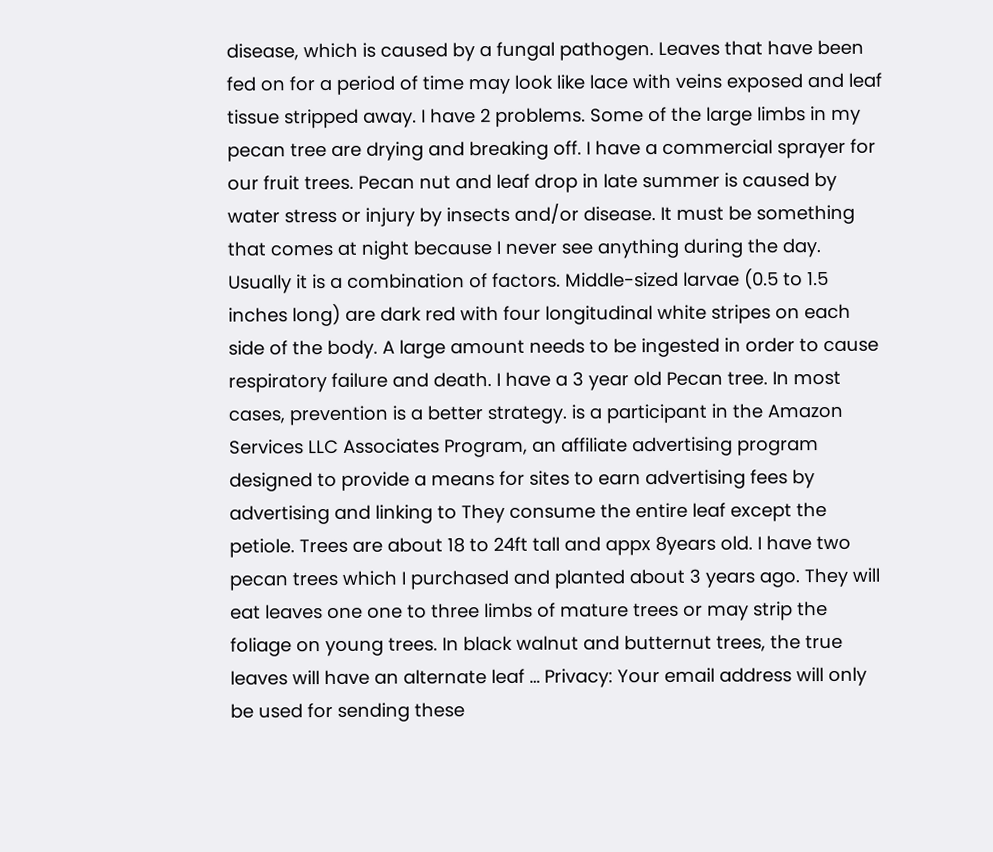disease, which is caused by a fungal pathogen. Leaves that have been fed on for a period of time may look like lace with veins exposed and leaf tissue stripped away. I have 2 problems. Some of the large limbs in my pecan tree are drying and breaking off. I have a commercial sprayer for our fruit trees. Pecan nut and leaf drop in late summer is caused by water stress or injury by insects and/or disease. It must be something that comes at night because I never see anything during the day. Usually it is a combination of factors. Middle-sized larvae (0.5 to 1.5 inches long) are dark red with four longitudinal white stripes on each side of the body. A large amount needs to be ingested in order to cause respiratory failure and death. I have a 3 year old Pecan tree. In most cases, prevention is a better strategy. is a participant in the Amazon Services LLC Associates Program, an affiliate advertising program designed to provide a means for sites to earn advertising fees by advertising and linking to They consume the entire leaf except the petiole. Trees are about 18 to 24ft tall and appx 8years old. I have two pecan trees which I purchased and planted about 3 years ago. They will eat leaves one one to three limbs of mature trees or may strip the foliage on young trees. In black walnut and butternut trees, the true leaves will have an alternate leaf … Privacy: Your email address will only be used for sending these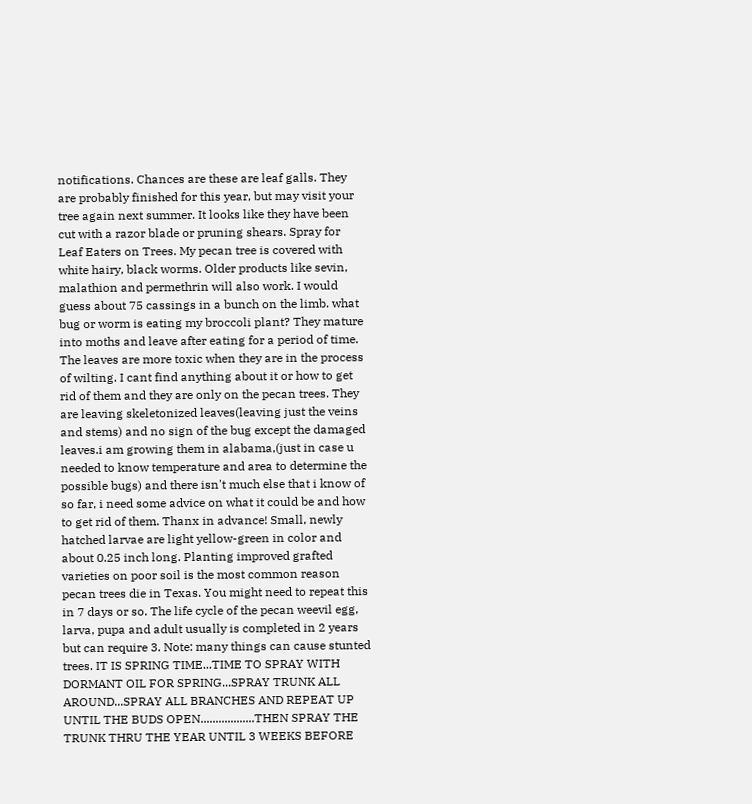notifications. Chances are these are leaf galls. They are probably finished for this year, but may visit your tree again next summer. It looks like they have been cut with a razor blade or pruning shears. Spray for Leaf Eaters on Trees. My pecan tree is covered with white hairy, black worms. Older products like sevin, malathion and permethrin will also work. I would guess about 75 cassings in a bunch on the limb. what bug or worm is eating my broccoli plant? They mature into moths and leave after eating for a period of time. The leaves are more toxic when they are in the process of wilting. I cant find anything about it or how to get rid of them and they are only on the pecan trees. They are leaving skeletonized leaves(leaving just the veins and stems) and no sign of the bug except the damaged leaves.i am growing them in alabama,(just in case u needed to know temperature and area to determine the possible bugs) and there isn't much else that i know of so far, i need some advice on what it could be and how to get rid of them. Thanx in advance! Small, newly hatched larvae are light yellow-green in color and about 0.25 inch long. Planting improved grafted varieties on poor soil is the most common reason pecan trees die in Texas. You might need to repeat this in 7 days or so. The life cycle of the pecan weevil egg, larva, pupa and adult usually is completed in 2 years but can require 3. Note: many things can cause stunted trees. IT IS SPRING TIME...TIME TO SPRAY WITH DORMANT OIL FOR SPRING...SPRAY TRUNK ALL AROUND...SPRAY ALL BRANCHES AND REPEAT UP UNTIL THE BUDS OPEN..................THEN SPRAY THE TRUNK THRU THE YEAR UNTIL 3 WEEKS BEFORE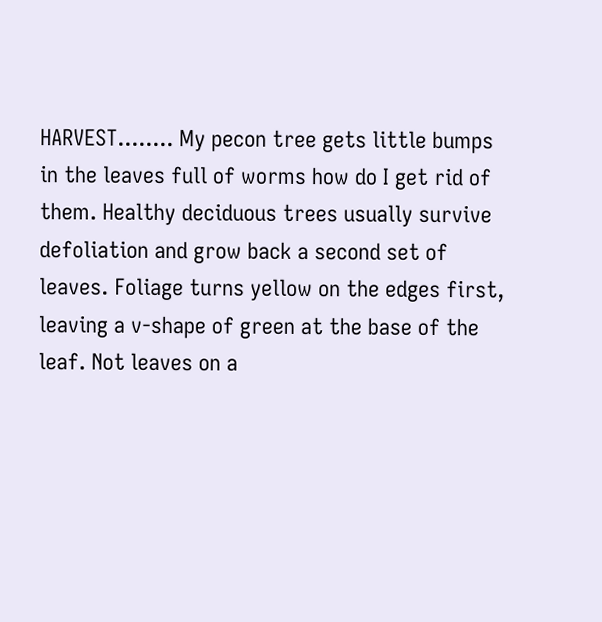HARVEST........ My pecon tree gets little bumps in the leaves full of worms how do I get rid of them. Healthy deciduous trees usually survive defoliation and grow back a second set of leaves. Foliage turns yellow on the edges first, leaving a v-shape of green at the base of the leaf. Not leaves on a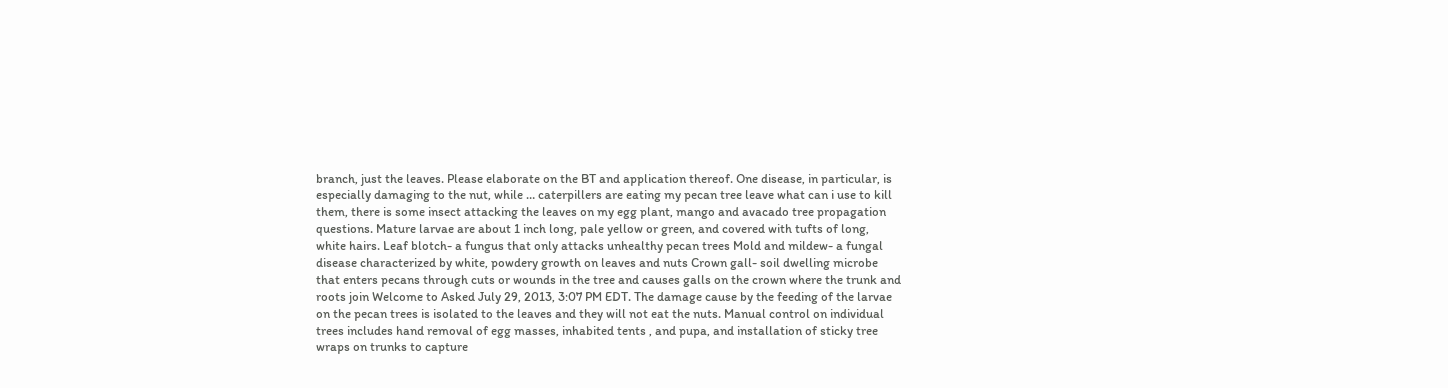branch, just the leaves. Please elaborate on the BT and application thereof. One disease, in particular, is especially damaging to the nut, while … caterpillers are eating my pecan tree leave what can i use to kill them, there is some insect attacking the leaves on my egg plant, mango and avacado tree propagation questions. Mature larvae are about 1 inch long, pale yellow or green, and covered with tufts of long, white hairs. Leaf blotch- a fungus that only attacks unhealthy pecan trees Mold and mildew- a fungal disease characterized by white, powdery growth on leaves and nuts Crown gall- soil dwelling microbe that enters pecans through cuts or wounds in the tree and causes galls on the crown where the trunk and roots join Welcome to Asked July 29, 2013, 3:07 PM EDT. The damage cause by the feeding of the larvae on the pecan trees is isolated to the leaves and they will not eat the nuts. Manual control on individual trees includes hand removal of egg masses, inhabited tents , and pupa, and installation of sticky tree wraps on trunks to capture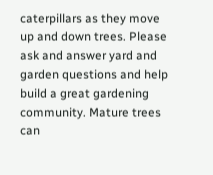caterpillars as they move up and down trees. Please ask and answer yard and garden questions and help build a great gardening community. Mature trees can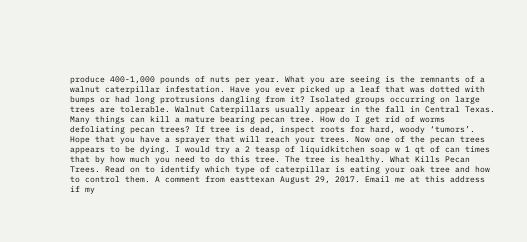produce 400-1,000 pounds of nuts per year. What you are seeing is the remnants of a walnut caterpillar infestation. Have you ever picked up a leaf that was dotted with bumps or had long protrusions dangling from it? Isolated groups occurring on large trees are tolerable. Walnut Caterpillars usually appear in the fall in Central Texas. Many things can kill a mature bearing pecan tree. How do I get rid of worms defoliating pecan trees? If tree is dead, inspect roots for hard, woody ‘tumors’. Hope that you have a sprayer that will reach your trees. Now one of the pecan trees appears to be dying. I would try a 2 teasp of liquidkitchen soap w 1 qt of can times that by how much you need to do this tree. The tree is healthy. What Kills Pecan Trees. Read on to identify which type of caterpillar is eating your oak tree and how to control them. A comment from easttexan August 29, 2017. Email me at this address if my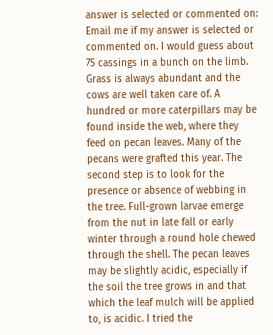answer is selected or commented on: Email me if my answer is selected or commented on. I would guess about 75 cassings in a bunch on the limb. Grass is always abundant and the cows are well taken care of. A hundred or more caterpillars may be found inside the web, where they feed on pecan leaves. Many of the pecans were grafted this year. The second step is to look for the presence or absence of webbing in the tree. Full-grown larvae emerge from the nut in late fall or early winter through a round hole chewed through the shell. The pecan leaves may be slightly acidic, especially if the soil the tree grows in and that which the leaf mulch will be applied to, is acidic. I tried the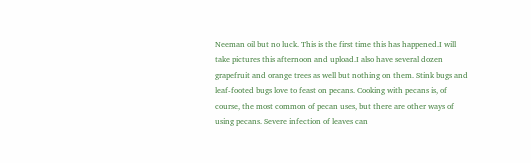Neeman oil but no luck. This is the first time this has happened.I will take pictures this afternoon and upload.I also have several dozen grapefruit and orange trees as well but nothing on them. Stink bugs and leaf-footed bugs love to feast on pecans. Cooking with pecans is, of course, the most common of pecan uses, but there are other ways of using pecans. Severe infection of leaves can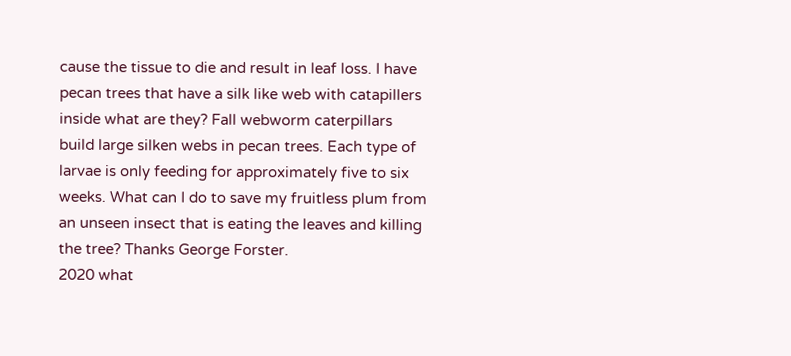cause the tissue to die and result in leaf loss. I have pecan trees that have a silk like web with catapillers inside what are they? Fall webworm caterpillars build large silken webs in pecan trees. Each type of larvae is only feeding for approximately five to six weeks. What can I do to save my fruitless plum from an unseen insect that is eating the leaves and killing the tree? Thanks George Forster.
2020 what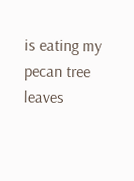is eating my pecan tree leaves